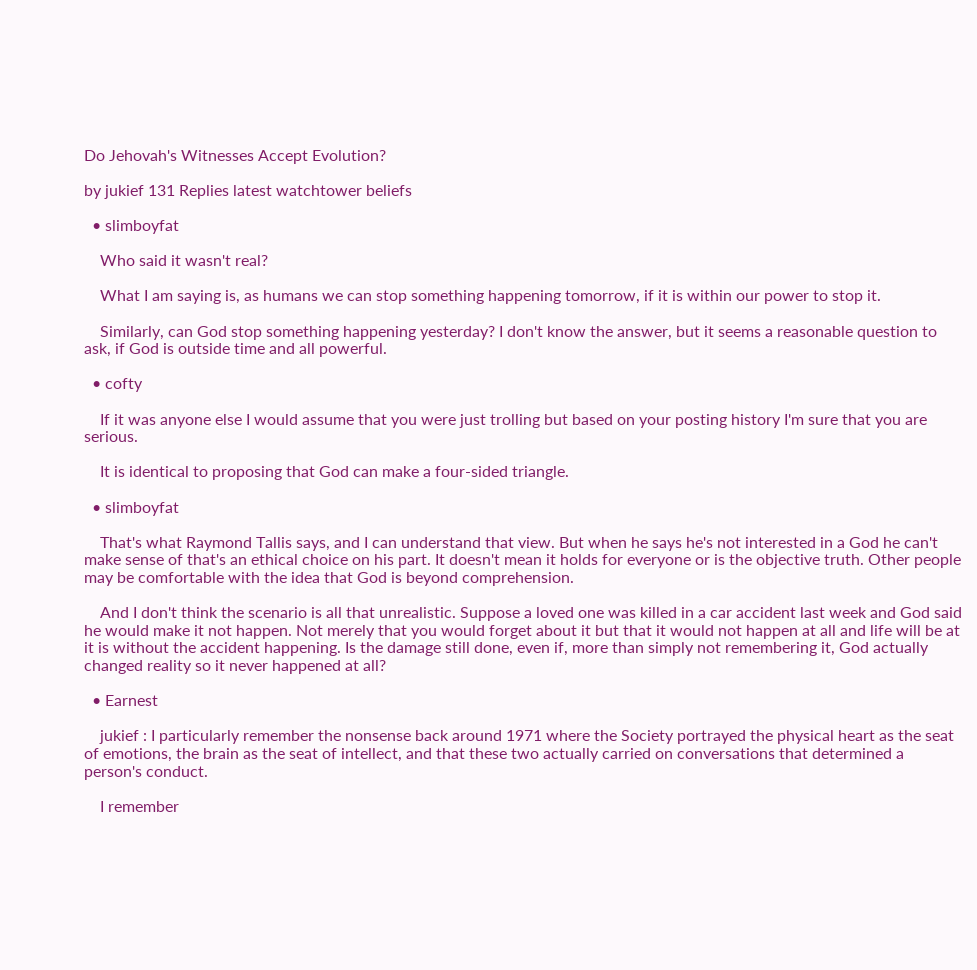Do Jehovah's Witnesses Accept Evolution?

by jukief 131 Replies latest watchtower beliefs

  • slimboyfat

    Who said it wasn't real?

    What I am saying is, as humans we can stop something happening tomorrow, if it is within our power to stop it.

    Similarly, can God stop something happening yesterday? I don't know the answer, but it seems a reasonable question to ask, if God is outside time and all powerful.

  • cofty

    If it was anyone else I would assume that you were just trolling but based on your posting history I'm sure that you are serious.

    It is identical to proposing that God can make a four-sided triangle.

  • slimboyfat

    That's what Raymond Tallis says, and I can understand that view. But when he says he's not interested in a God he can't make sense of that's an ethical choice on his part. It doesn't mean it holds for everyone or is the objective truth. Other people may be comfortable with the idea that God is beyond comprehension.

    And I don't think the scenario is all that unrealistic. Suppose a loved one was killed in a car accident last week and God said he would make it not happen. Not merely that you would forget about it but that it would not happen at all and life will be at it is without the accident happening. Is the damage still done, even if, more than simply not remembering it, God actually changed reality so it never happened at all?

  • Earnest

    jukief : I particularly remember the nonsense back around 1971 where the Society portrayed the physical heart as the seat of emotions, the brain as the seat of intellect, and that these two actually carried on conversations that determined a person's conduct.

    I remember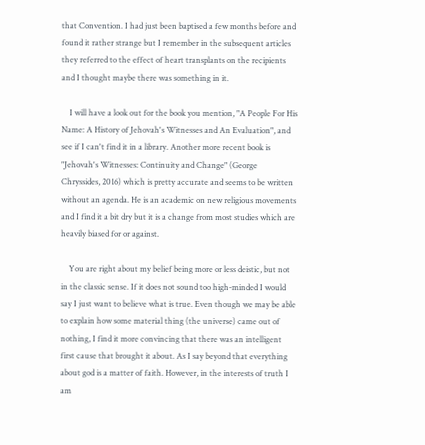that Convention. I had just been baptised a few months before and found it rather strange but I remember in the subsequent articles they referred to the effect of heart transplants on the recipients and I thought maybe there was something in it.

    I will have a look out for the book you mention, "A People For His Name: A History of Jehovah's Witnesses and An Evaluation", and see if I can't find it in a library. Another more recent book is "Jehovah's Witnesses: Continuity and Change" (George Chryssides, 2016) which is pretty accurate and seems to be written without an agenda. He is an academic on new religious movements and I find it a bit dry but it is a change from most studies which are heavily biased for or against.

    You are right about my belief being more or less deistic, but not in the classic sense. If it does not sound too high-minded I would say I just want to believe what is true. Even though we may be able to explain how some material thing (the universe) came out of nothing, I find it more convincing that there was an intelligent first cause that brought it about. As I say beyond that everything about god is a matter of faith. However, in the interests of truth I am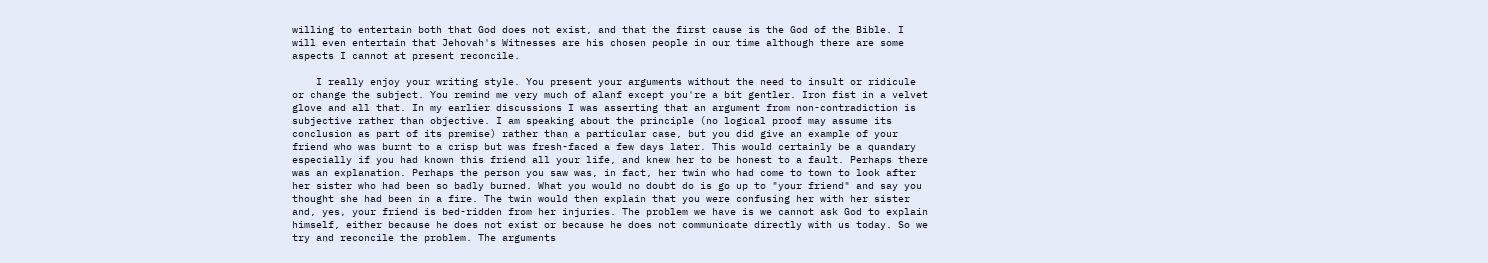willing to entertain both that God does not exist, and that the first cause is the God of the Bible. I will even entertain that Jehovah's Witnesses are his chosen people in our time although there are some aspects I cannot at present reconcile.

    I really enjoy your writing style. You present your arguments without the need to insult or ridicule or change the subject. You remind me very much of alanf except you're a bit gentler. Iron fist in a velvet glove and all that. In my earlier discussions I was asserting that an argument from non-contradiction is subjective rather than objective. I am speaking about the principle (no logical proof may assume its conclusion as part of its premise) rather than a particular case, but you did give an example of your friend who was burnt to a crisp but was fresh-faced a few days later. This would certainly be a quandary especially if you had known this friend all your life, and knew her to be honest to a fault. Perhaps there was an explanation. Perhaps the person you saw was, in fact, her twin who had come to town to look after her sister who had been so badly burned. What you would no doubt do is go up to "your friend" and say you thought she had been in a fire. The twin would then explain that you were confusing her with her sister and, yes, your friend is bed-ridden from her injuries. The problem we have is we cannot ask God to explain himself, either because he does not exist or because he does not communicate directly with us today. So we try and reconcile the problem. The arguments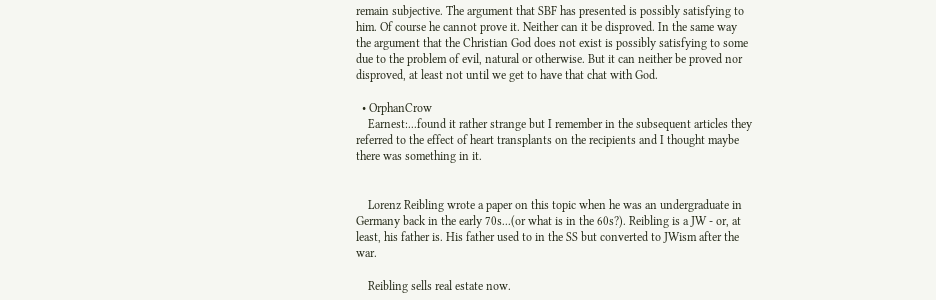remain subjective. The argument that SBF has presented is possibly satisfying to him. Of course he cannot prove it. Neither can it be disproved. In the same way the argument that the Christian God does not exist is possibly satisfying to some due to the problem of evil, natural or otherwise. But it can neither be proved nor disproved, at least not until we get to have that chat with God.

  • OrphanCrow
    Earnest:...found it rather strange but I remember in the subsequent articles they referred to the effect of heart transplants on the recipients and I thought maybe there was something in it.


    Lorenz Reibling wrote a paper on this topic when he was an undergraduate in Germany back in the early 70s...(or what is in the 60s?). Reibling is a JW - or, at least, his father is. His father used to in the SS but converted to JWism after the war.

    Reibling sells real estate now.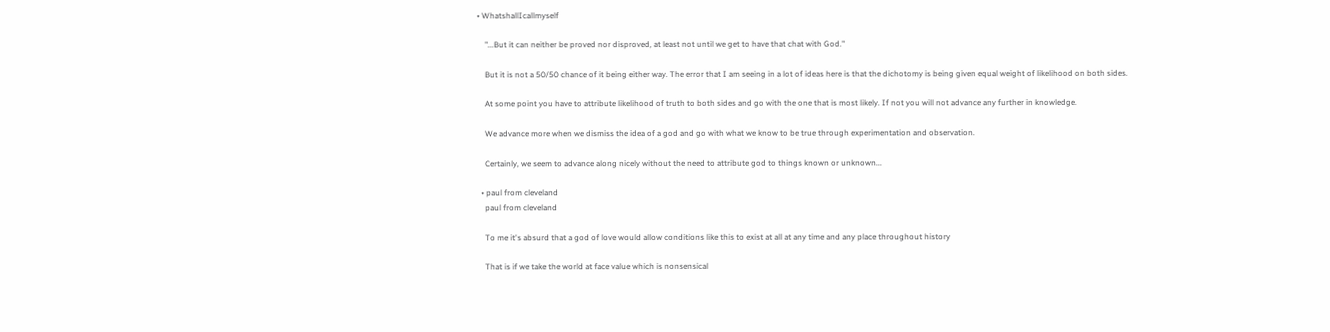• WhatshallIcallmyself

    "...But it can neither be proved nor disproved, at least not until we get to have that chat with God."

    But it is not a 50/50 chance of it being either way. The error that I am seeing in a lot of ideas here is that the dichotomy is being given equal weight of likelihood on both sides.

    At some point you have to attribute likelihood of truth to both sides and go with the one that is most likely. If not you will not advance any further in knowledge.

    We advance more when we dismiss the idea of a god and go with what we know to be true through experimentation and observation.

    Certainly, we seem to advance along nicely without the need to attribute god to things known or unknown...

  • paul from cleveland
    paul from cleveland

    To me it's absurd that a god of love would allow conditions like this to exist at all at any time and any place throughout history

    That is if we take the world at face value which is nonsensical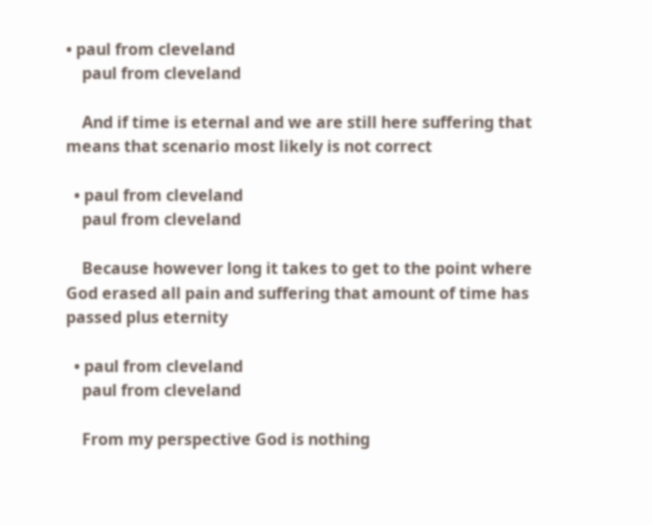• paul from cleveland
    paul from cleveland

    And if time is eternal and we are still here suffering that means that scenario most likely is not correct

  • paul from cleveland
    paul from cleveland

    Because however long it takes to get to the point where God erased all pain and suffering that amount of time has passed plus eternity

  • paul from cleveland
    paul from cleveland

    From my perspective God is nothing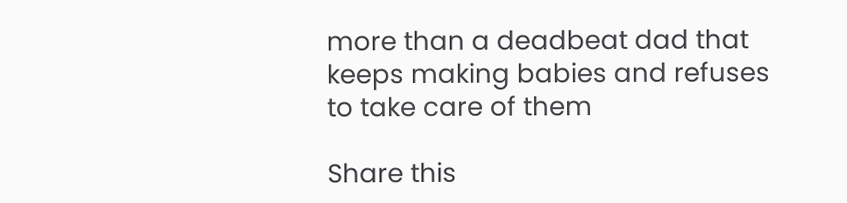more than a deadbeat dad that keeps making babies and refuses to take care of them

Share this